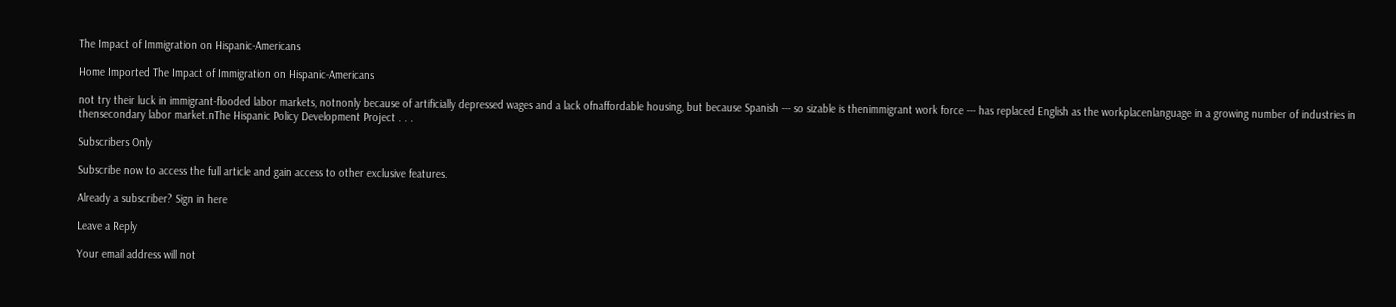The Impact of Immigration on Hispanic-Americans

Home Imported The Impact of Immigration on Hispanic-Americans

not try their luck in immigrant-flooded labor markets, notnonly because of artificially depressed wages and a lack ofnaffordable housing, but because Spanish --- so sizable is thenimmigrant work force --- has replaced English as the workplacenlanguage in a growing number of industries in thensecondary labor market.nThe Hispanic Policy Development Project . . .

Subscribers Only

Subscribe now to access the full article and gain access to other exclusive features.

Already a subscriber? Sign in here

Leave a Reply

Your email address will not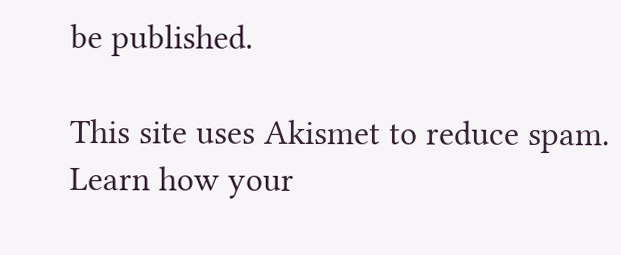be published.

This site uses Akismet to reduce spam. Learn how your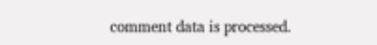comment data is processed.